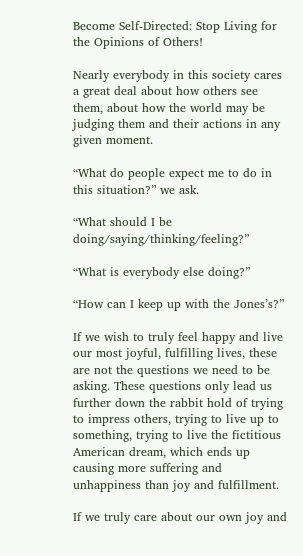Become Self-Directed: Stop Living for the Opinions of Others!

Nearly everybody in this society cares a great deal about how others see them, about how the world may be judging them and their actions in any given moment.

“What do people expect me to do in this situation?” we ask.

“What should I be doing/saying/thinking/feeling?”

“What is everybody else doing?”

“How can I keep up with the Jones’s?”

If we wish to truly feel happy and live our most joyful, fulfilling lives, these are not the questions we need to be asking. These questions only lead us further down the rabbit hold of trying to impress others, trying to live up to something, trying to live the fictitious American dream, which ends up causing more suffering and unhappiness than joy and fulfillment.

If we truly care about our own joy and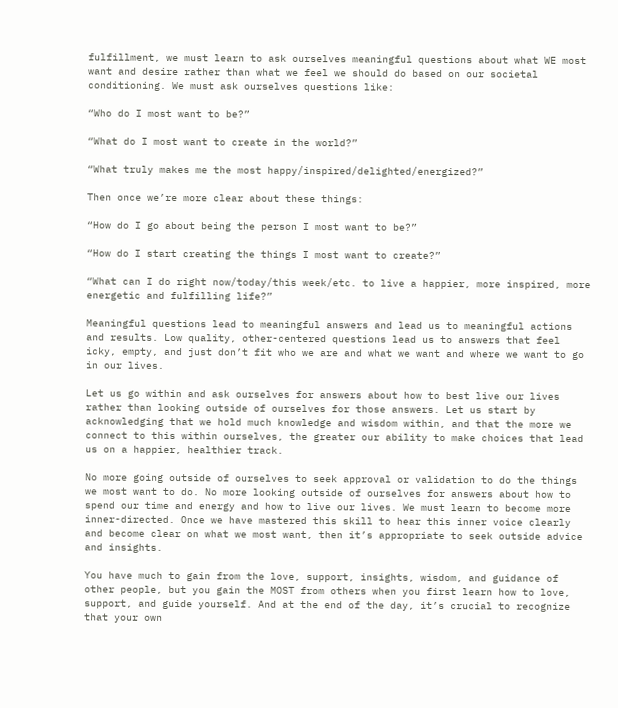fulfillment, we must learn to ask ourselves meaningful questions about what WE most want and desire rather than what we feel we should do based on our societal conditioning. We must ask ourselves questions like:

“Who do I most want to be?”

“What do I most want to create in the world?”

“What truly makes me the most happy/inspired/delighted/energized?”

Then once we’re more clear about these things:

“How do I go about being the person I most want to be?”

“How do I start creating the things I most want to create?”

“What can I do right now/today/this week/etc. to live a happier, more inspired, more energetic and fulfilling life?”

Meaningful questions lead to meaningful answers and lead us to meaningful actions and results. Low quality, other-centered questions lead us to answers that feel icky, empty, and just don’t fit who we are and what we want and where we want to go in our lives.

Let us go within and ask ourselves for answers about how to best live our lives rather than looking outside of ourselves for those answers. Let us start by acknowledging that we hold much knowledge and wisdom within, and that the more we connect to this within ourselves, the greater our ability to make choices that lead us on a happier, healthier track.

No more going outside of ourselves to seek approval or validation to do the things we most want to do. No more looking outside of ourselves for answers about how to spend our time and energy and how to live our lives. We must learn to become more inner-directed. Once we have mastered this skill to hear this inner voice clearly and become clear on what we most want, then it’s appropriate to seek outside advice and insights.

You have much to gain from the love, support, insights, wisdom, and guidance of other people, but you gain the MOST from others when you first learn how to love, support, and guide yourself. And at the end of the day, it’s crucial to recognize that your own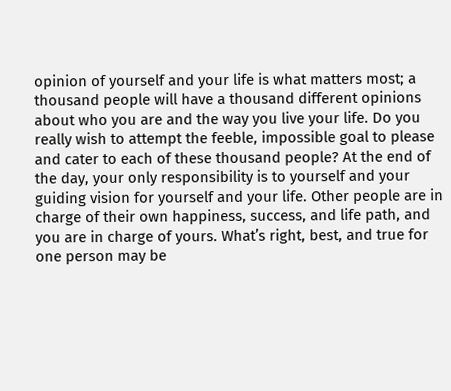opinion of yourself and your life is what matters most; a thousand people will have a thousand different opinions about who you are and the way you live your life. Do you really wish to attempt the feeble, impossible goal to please and cater to each of these thousand people? At the end of the day, your only responsibility is to yourself and your guiding vision for yourself and your life. Other people are in charge of their own happiness, success, and life path, and you are in charge of yours. What’s right, best, and true for one person may be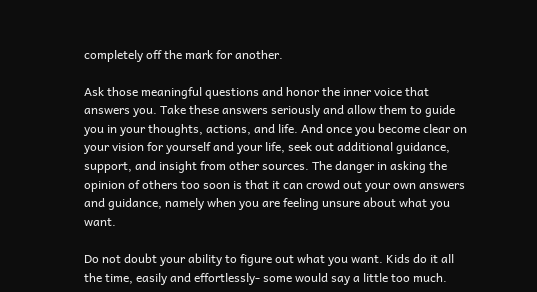completely off the mark for another.

Ask those meaningful questions and honor the inner voice that answers you. Take these answers seriously and allow them to guide you in your thoughts, actions, and life. And once you become clear on your vision for yourself and your life, seek out additional guidance, support, and insight from other sources. The danger in asking the opinion of others too soon is that it can crowd out your own answers and guidance, namely when you are feeling unsure about what you want.

Do not doubt your ability to figure out what you want. Kids do it all the time, easily and effortlessly- some would say a little too much.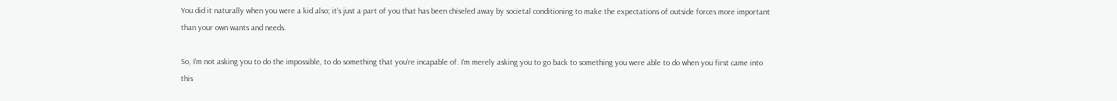You did it naturally when you were a kid also; it’s just a part of you that has been chiseled away by societal conditioning to make the expectations of outside forces more important than your own wants and needs.

So, I’m not asking you to do the impossible, to do something that you’re incapable of. I’m merely asking you to go back to something you were able to do when you first came into this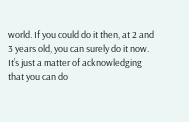world. If you could do it then, at 2 and 3 years old, you can surely do it now. It’s just a matter of acknowledging that you can do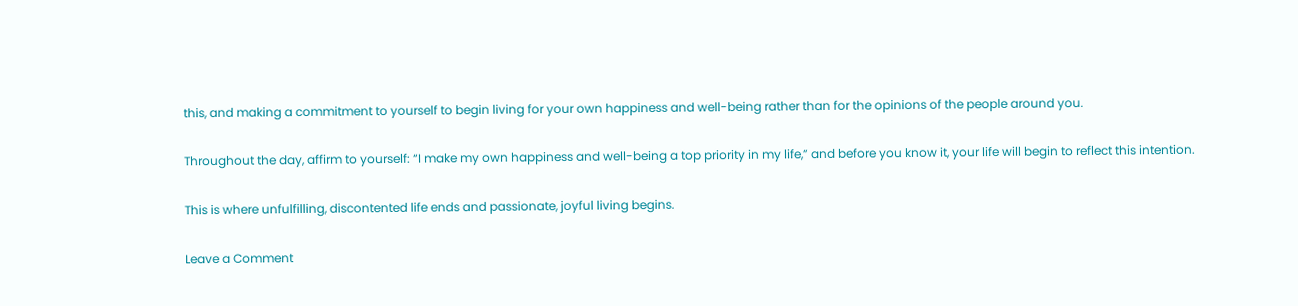this, and making a commitment to yourself to begin living for your own happiness and well-being rather than for the opinions of the people around you.

Throughout the day, affirm to yourself: “I make my own happiness and well-being a top priority in my life,” and before you know it, your life will begin to reflect this intention.

This is where unfulfilling, discontented life ends and passionate, joyful living begins.

Leave a Comment